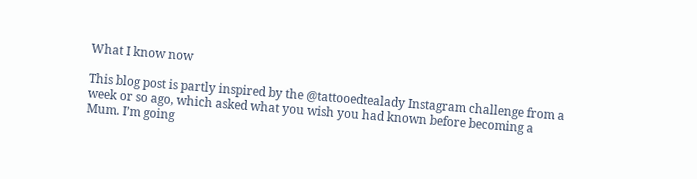What I know now

This blog post is partly inspired by the @tattooedtealady Instagram challenge from a week or so ago, which asked what you wish you had known before becoming a Mum. I’m going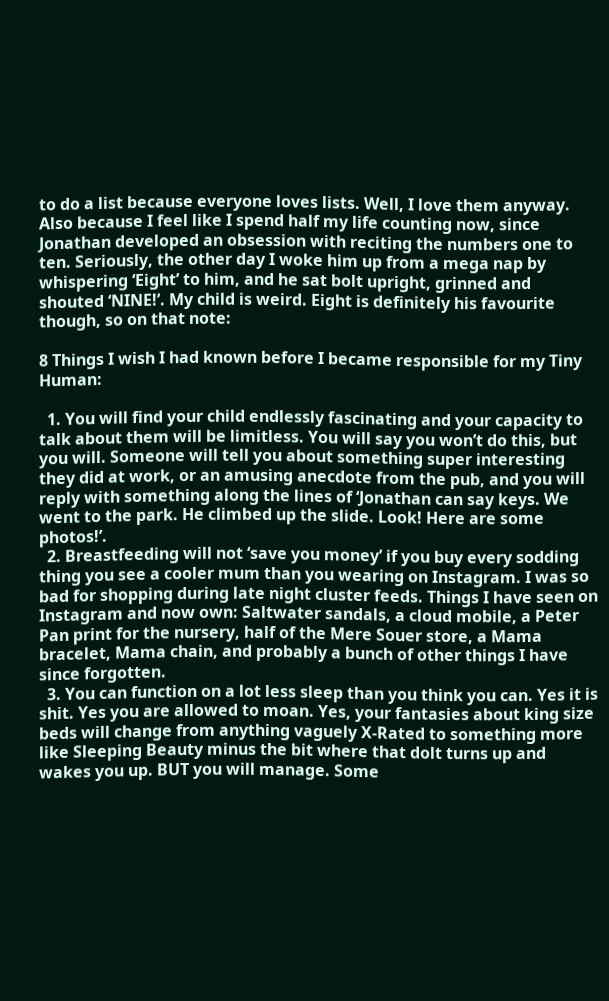to do a list because everyone loves lists. Well, I love them anyway. Also because I feel like I spend half my life counting now, since Jonathan developed an obsession with reciting the numbers one to ten. Seriously, the other day I woke him up from a mega nap by whispering ‘Eight’ to him, and he sat bolt upright, grinned and shouted ‘NINE!’. My child is weird. Eight is definitely his favourite though, so on that note:

8 Things I wish I had known before I became responsible for my Tiny Human:

  1. You will find your child endlessly fascinating and your capacity to talk about them will be limitless. You will say you won’t do this, but you will. Someone will tell you about something super interesting they did at work, or an amusing anecdote from the pub, and you will reply with something along the lines of ‘Jonathan can say keys. We went to the park. He climbed up the slide. Look! Here are some photos!’.
  2. Breastfeeding will not ‘save you money’ if you buy every sodding thing you see a cooler mum than you wearing on Instagram. I was so bad for shopping during late night cluster feeds. Things I have seen on Instagram and now own: Saltwater sandals, a cloud mobile, a Peter Pan print for the nursery, half of the Mere Souer store, a Mama bracelet, Mama chain, and probably a bunch of other things I have since forgotten.
  3. You can function on a lot less sleep than you think you can. Yes it is shit. Yes you are allowed to moan. Yes, your fantasies about king size beds will change from anything vaguely X-Rated to something more like Sleeping Beauty minus the bit where that dolt turns up and wakes you up. BUT you will manage. Some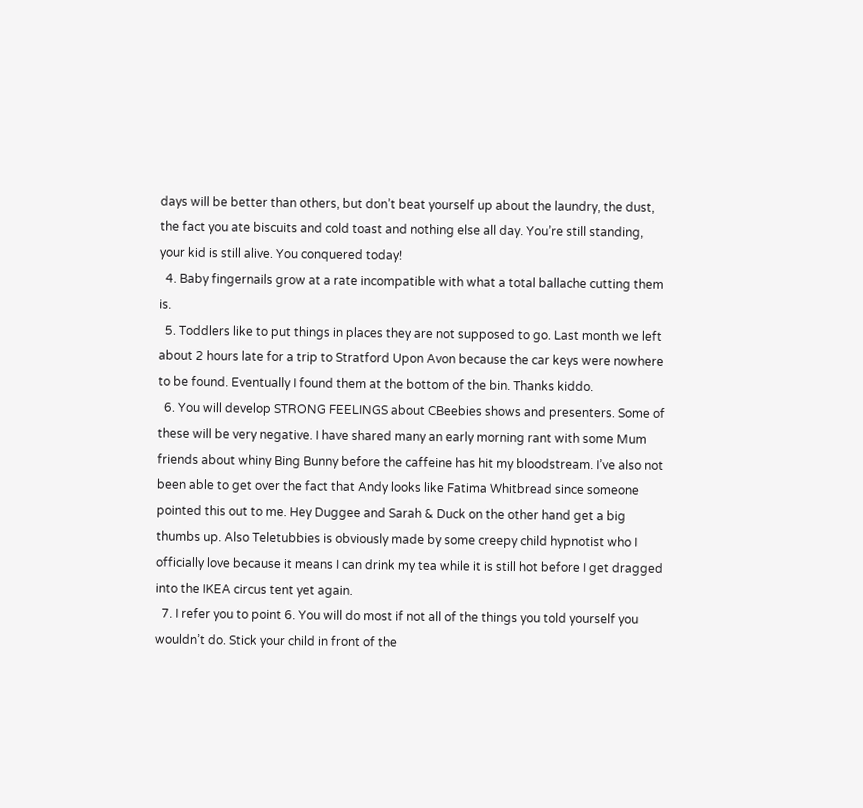days will be better than others, but don’t beat yourself up about the laundry, the dust, the fact you ate biscuits and cold toast and nothing else all day. You’re still standing, your kid is still alive. You conquered today!
  4. Baby fingernails grow at a rate incompatible with what a total ballache cutting them is.
  5. Toddlers like to put things in places they are not supposed to go. Last month we left about 2 hours late for a trip to Stratford Upon Avon because the car keys were nowhere to be found. Eventually I found them at the bottom of the bin. Thanks kiddo.
  6. You will develop STRONG FEELINGS about CBeebies shows and presenters. Some of these will be very negative. I have shared many an early morning rant with some Mum friends about whiny Bing Bunny before the caffeine has hit my bloodstream. I’ve also not been able to get over the fact that Andy looks like Fatima Whitbread since someone pointed this out to me. Hey Duggee and Sarah & Duck on the other hand get a big thumbs up. Also Teletubbies is obviously made by some creepy child hypnotist who I officially love because it means I can drink my tea while it is still hot before I get dragged into the IKEA circus tent yet again.
  7. I refer you to point 6. You will do most if not all of the things you told yourself you wouldn’t do. Stick your child in front of the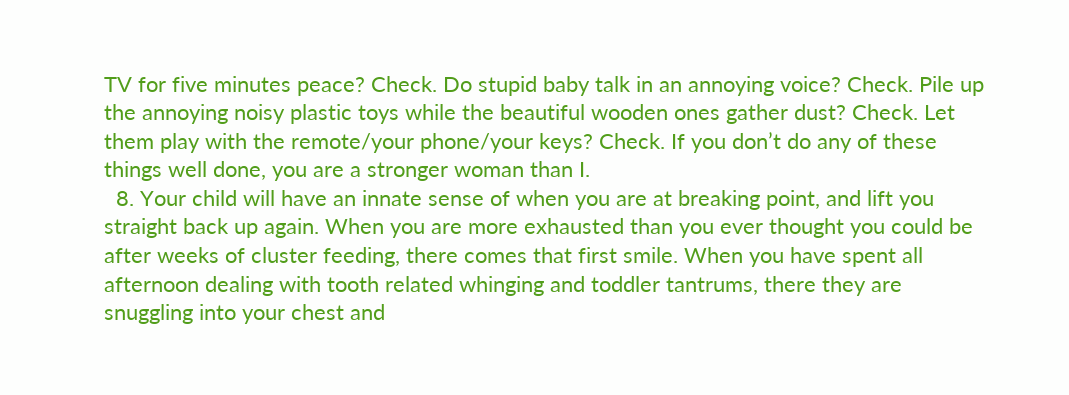TV for five minutes peace? Check. Do stupid baby talk in an annoying voice? Check. Pile up the annoying noisy plastic toys while the beautiful wooden ones gather dust? Check. Let them play with the remote/your phone/your keys? Check. If you don’t do any of these things well done, you are a stronger woman than I.
  8. Your child will have an innate sense of when you are at breaking point, and lift you straight back up again. When you are more exhausted than you ever thought you could be after weeks of cluster feeding, there comes that first smile. When you have spent all afternoon dealing with tooth related whinging and toddler tantrums, there they are snuggling into your chest and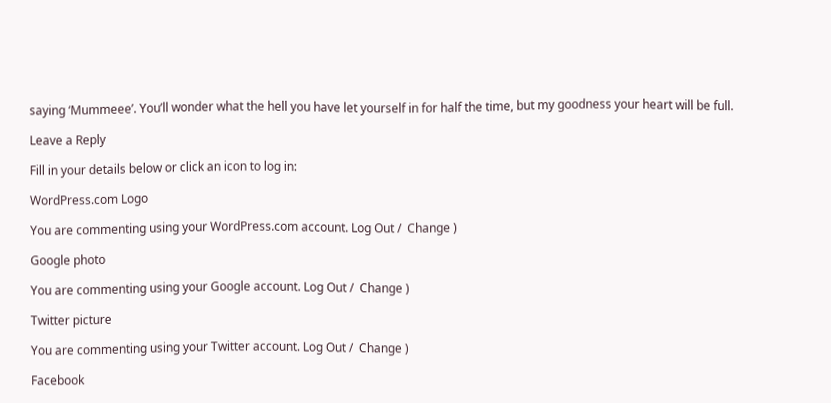saying ‘Mummeee’. You’ll wonder what the hell you have let yourself in for half the time, but my goodness your heart will be full.

Leave a Reply

Fill in your details below or click an icon to log in:

WordPress.com Logo

You are commenting using your WordPress.com account. Log Out /  Change )

Google photo

You are commenting using your Google account. Log Out /  Change )

Twitter picture

You are commenting using your Twitter account. Log Out /  Change )

Facebook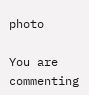photo

You are commenting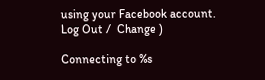using your Facebook account. Log Out /  Change )

Connecting to %s